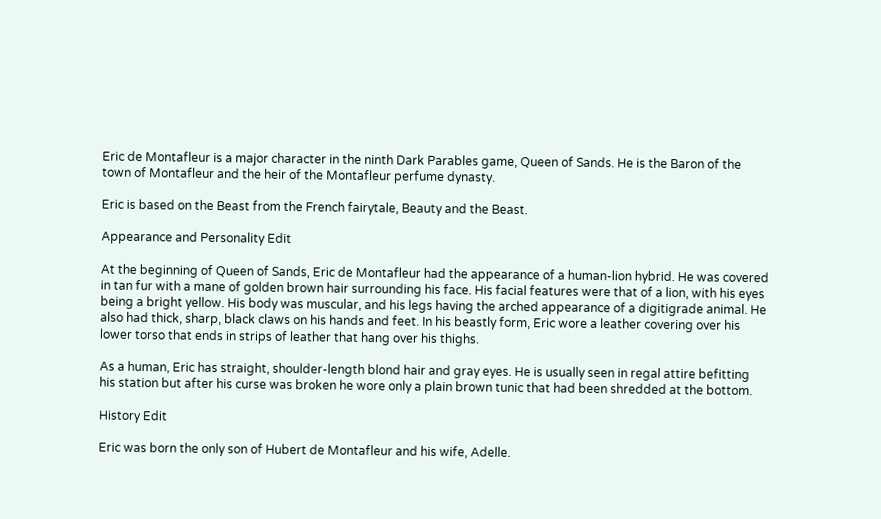Eric de Montafleur is a major character in the ninth Dark Parables game, Queen of Sands. He is the Baron of the town of Montafleur and the heir of the Montafleur perfume dynasty.

Eric is based on the Beast from the French fairytale, Beauty and the Beast.

Appearance and Personality Edit

At the beginning of Queen of Sands, Eric de Montafleur had the appearance of a human-lion hybrid. He was covered in tan fur with a mane of golden brown hair surrounding his face. His facial features were that of a lion, with his eyes being a bright yellow. His body was muscular, and his legs having the arched appearance of a digitigrade animal. He also had thick, sharp, black claws on his hands and feet. In his beastly form, Eric wore a leather covering over his lower torso that ends in strips of leather that hang over his thighs.

As a human, Eric has straight, shoulder-length blond hair and gray eyes. He is usually seen in regal attire befitting his station but after his curse was broken he wore only a plain brown tunic that had been shredded at the bottom.

History Edit

Eric was born the only son of Hubert de Montafleur and his wife, Adelle.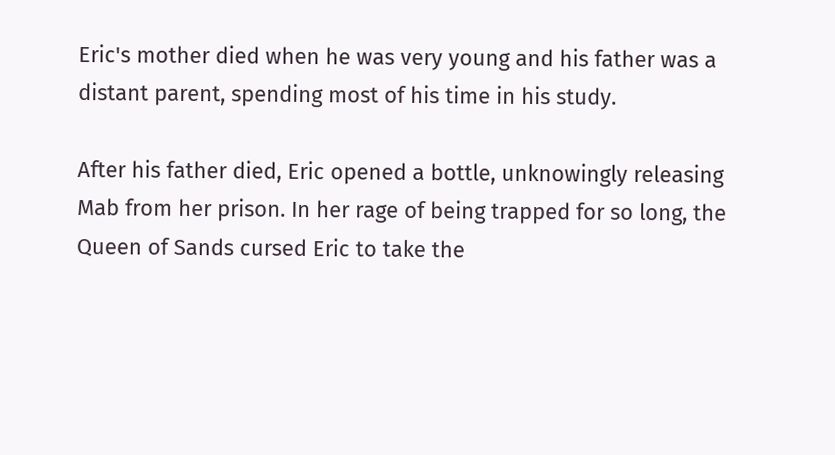Eric's mother died when he was very young and his father was a distant parent, spending most of his time in his study.

After his father died, Eric opened a bottle, unknowingly releasing Mab from her prison. In her rage of being trapped for so long, the Queen of Sands cursed Eric to take the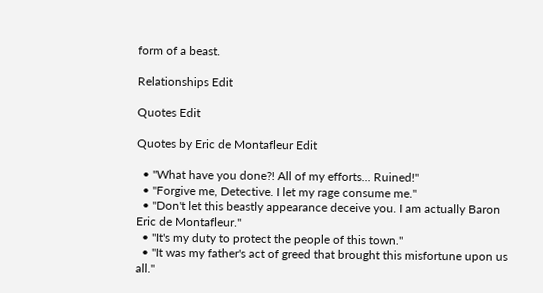form of a beast.

Relationships Edit

Quotes Edit

Quotes by Eric de Montafleur Edit

  • "What have you done?! All of my efforts... Ruined!"
  • "Forgive me, Detective. I let my rage consume me."
  • "Don't let this beastly appearance deceive you. I am actually Baron Eric de Montafleur."
  • "It's my duty to protect the people of this town."
  • "It was my father's act of greed that brought this misfortune upon us all."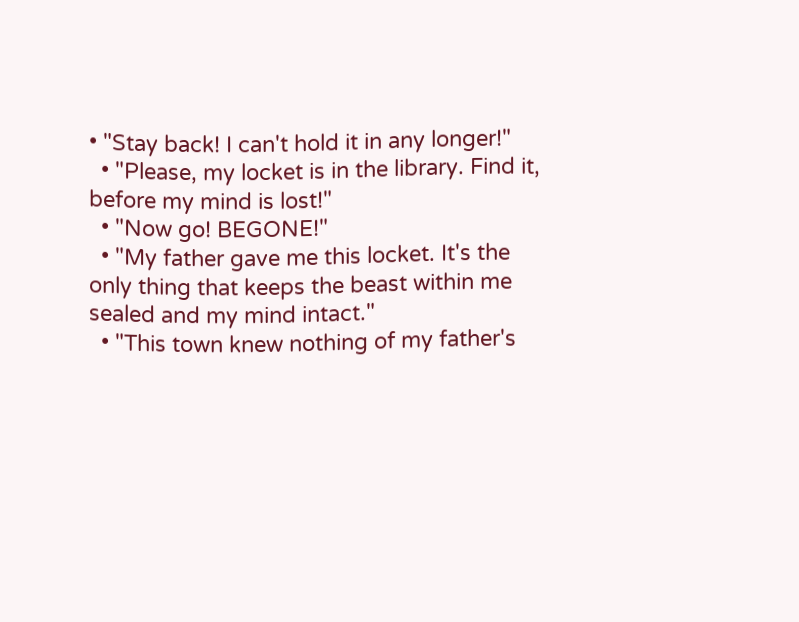• "Stay back! I can't hold it in any longer!"
  • "Please, my locket is in the library. Find it, before my mind is lost!"
  • "Now go! BEGONE!"
  • "My father gave me this locket. It's the only thing that keeps the beast within me sealed and my mind intact."
  • "This town knew nothing of my father's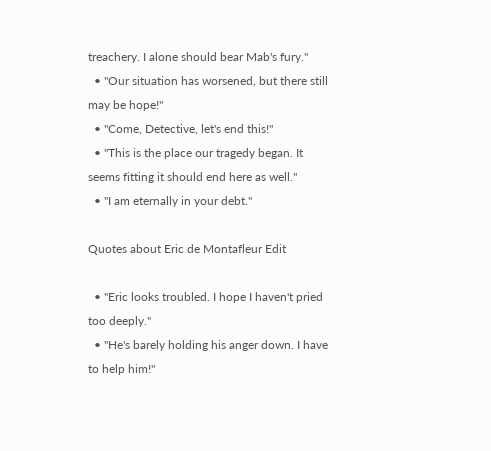treachery. I alone should bear Mab's fury."
  • "Our situation has worsened, but there still may be hope!"
  • "Come, Detective, let's end this!"
  • "This is the place our tragedy began. It seems fitting it should end here as well."
  • "I am eternally in your debt."

Quotes about Eric de Montafleur Edit

  • "Eric looks troubled. I hope I haven't pried too deeply."
  • "He's barely holding his anger down. I have to help him!"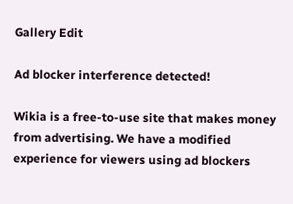Gallery Edit

Ad blocker interference detected!

Wikia is a free-to-use site that makes money from advertising. We have a modified experience for viewers using ad blockers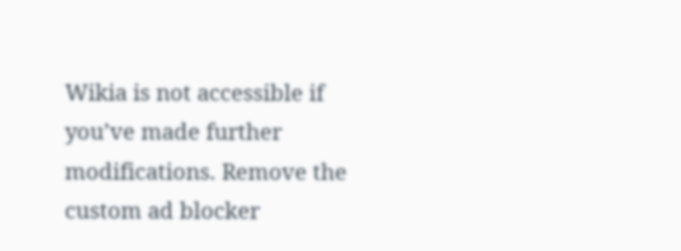Wikia is not accessible if you’ve made further modifications. Remove the custom ad blocker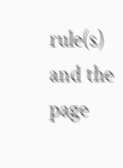rule(s) and the page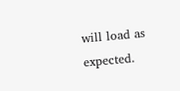will load as expected.